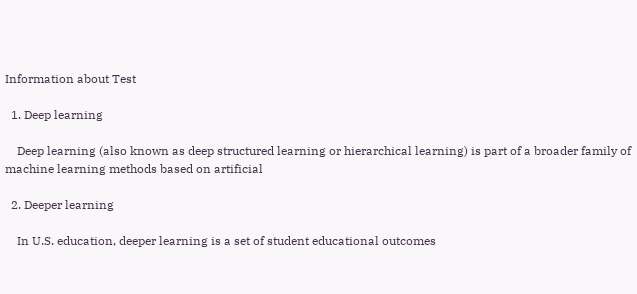Information about Test

  1. Deep learning

    Deep learning (also known as deep structured learning or hierarchical learning) is part of a broader family of machine learning methods based on artificial

  2. Deeper learning

    In U.S. education, deeper learning is a set of student educational outcomes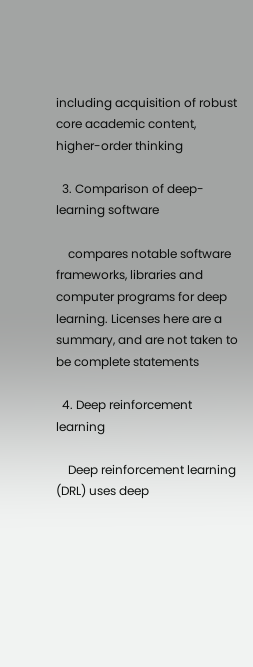including acquisition of robust core academic content, higher-order thinking

  3. Comparison of deep-learning software

    compares notable software frameworks, libraries and computer programs for deep learning. Licenses here are a summary, and are not taken to be complete statements

  4. Deep reinforcement learning

    Deep reinforcement learning (DRL) uses deep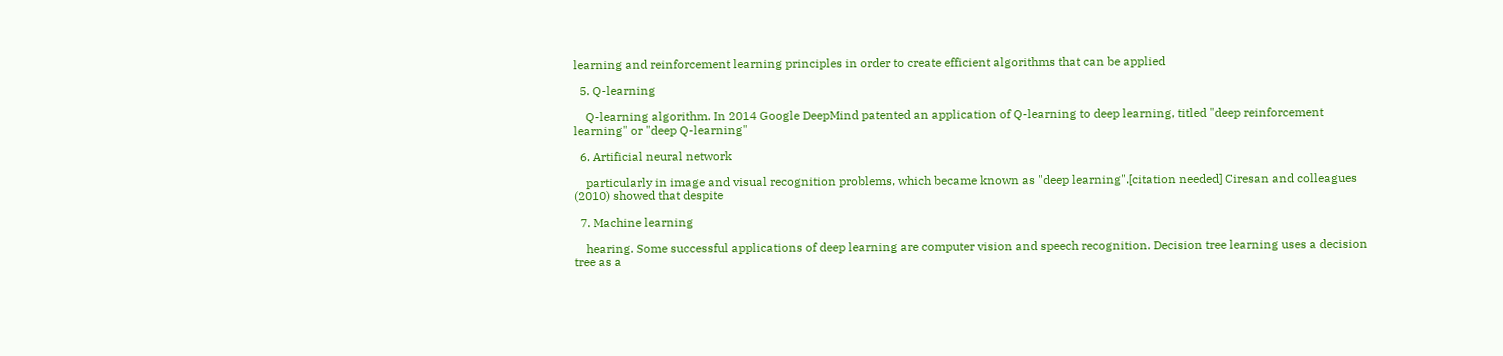learning and reinforcement learning principles in order to create efficient algorithms that can be applied

  5. Q-learning

    Q-learning algorithm. In 2014 Google DeepMind patented an application of Q-learning to deep learning, titled "deep reinforcement learning" or "deep Q-learning"

  6. Artificial neural network

    particularly in image and visual recognition problems, which became known as "deep learning".[citation needed] Ciresan and colleagues (2010) showed that despite

  7. Machine learning

    hearing. Some successful applications of deep learning are computer vision and speech recognition. Decision tree learning uses a decision tree as a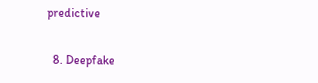predictive

  8. Deepfake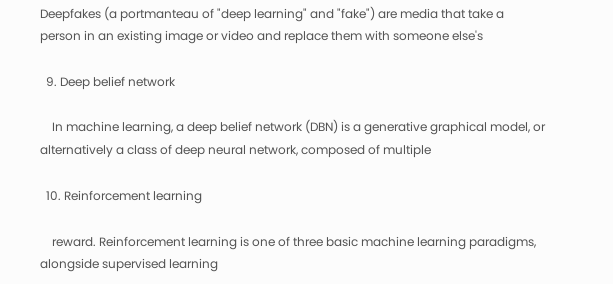Deepfakes (a portmanteau of "deep learning" and "fake") are media that take a person in an existing image or video and replace them with someone else's

  9. Deep belief network

    In machine learning, a deep belief network (DBN) is a generative graphical model, or alternatively a class of deep neural network, composed of multiple

  10. Reinforcement learning

    reward. Reinforcement learning is one of three basic machine learning paradigms, alongside supervised learning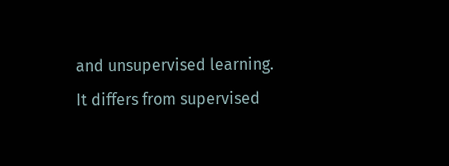and unsupervised learning. It differs from supervised